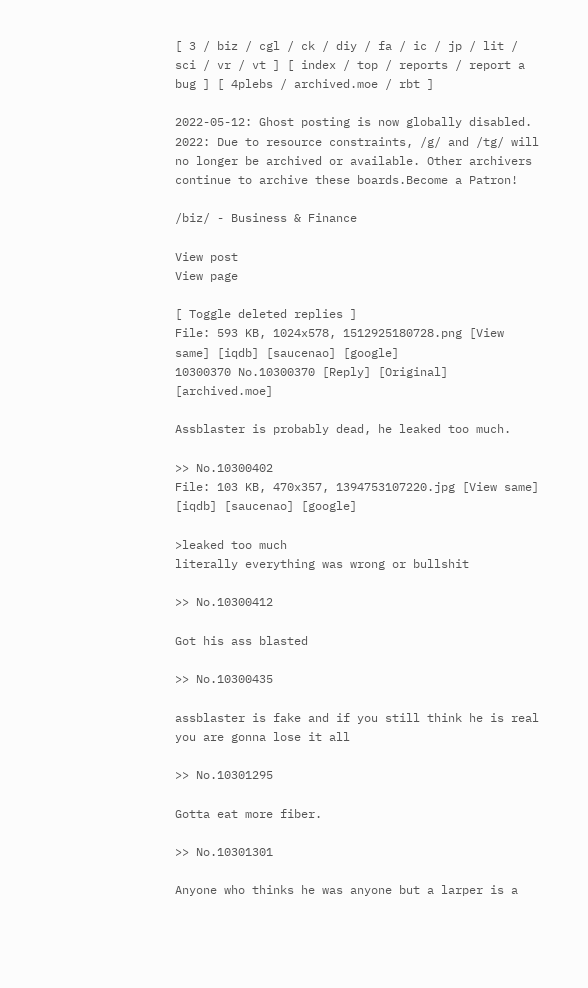[ 3 / biz / cgl / ck / diy / fa / ic / jp / lit / sci / vr / vt ] [ index / top / reports / report a bug ] [ 4plebs / archived.moe / rbt ]

2022-05-12: Ghost posting is now globally disabled. 2022: Due to resource constraints, /g/ and /tg/ will no longer be archived or available. Other archivers continue to archive these boards.Become a Patron!

/biz/ - Business & Finance

View post
View page

[ Toggle deleted replies ]
File: 593 KB, 1024x578, 1512925180728.png [View same] [iqdb] [saucenao] [google]
10300370 No.10300370 [Reply] [Original] [archived.moe]

Assblaster is probably dead, he leaked too much.

>> No.10300402
File: 103 KB, 470x357, 1394753107220.jpg [View same] [iqdb] [saucenao] [google]

>leaked too much
literally everything was wrong or bullshit

>> No.10300412

Got his ass blasted

>> No.10300435

assblaster is fake and if you still think he is real you are gonna lose it all

>> No.10301295

Gotta eat more fiber.

>> No.10301301

Anyone who thinks he was anyone but a larper is a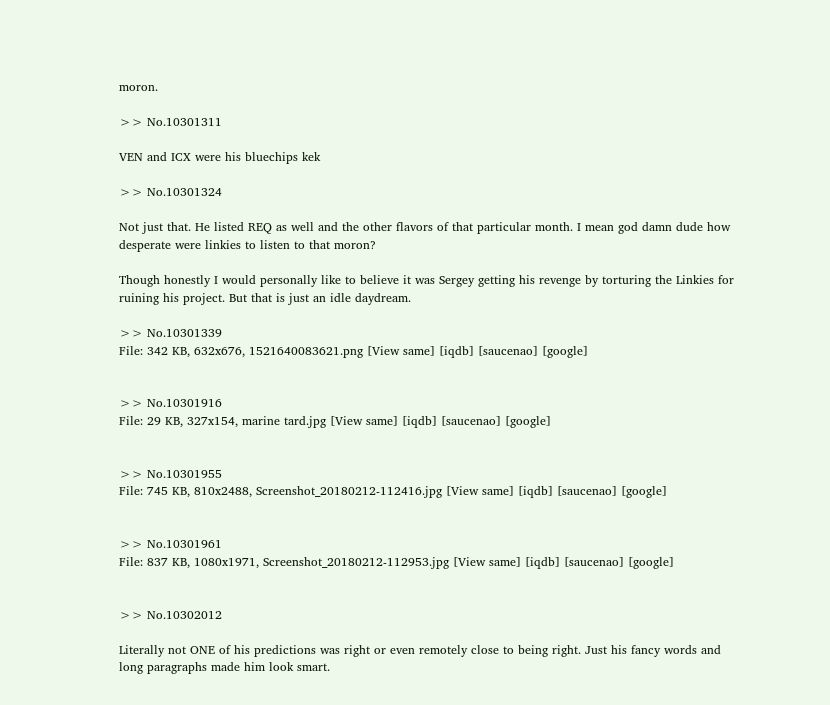moron.

>> No.10301311

VEN and ICX were his bluechips kek

>> No.10301324

Not just that. He listed REQ as well and the other flavors of that particular month. I mean god damn dude how desperate were linkies to listen to that moron?

Though honestly I would personally like to believe it was Sergey getting his revenge by torturing the Linkies for ruining his project. But that is just an idle daydream.

>> No.10301339
File: 342 KB, 632x676, 1521640083621.png [View same] [iqdb] [saucenao] [google]


>> No.10301916
File: 29 KB, 327x154, marine tard.jpg [View same] [iqdb] [saucenao] [google]


>> No.10301955
File: 745 KB, 810x2488, Screenshot_20180212-112416.jpg [View same] [iqdb] [saucenao] [google]


>> No.10301961
File: 837 KB, 1080x1971, Screenshot_20180212-112953.jpg [View same] [iqdb] [saucenao] [google]


>> No.10302012

Literally not ONE of his predictions was right or even remotely close to being right. Just his fancy words and long paragraphs made him look smart.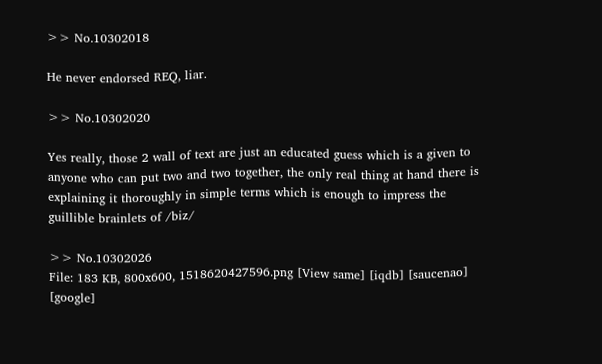>> No.10302018

He never endorsed REQ, liar.

>> No.10302020

Yes really, those 2 wall of text are just an educated guess which is a given to anyone who can put two and two together, the only real thing at hand there is explaining it thoroughly in simple terms which is enough to impress the guillible brainlets of /biz/

>> No.10302026
File: 183 KB, 800x600, 1518620427596.png [View same] [iqdb] [saucenao] [google]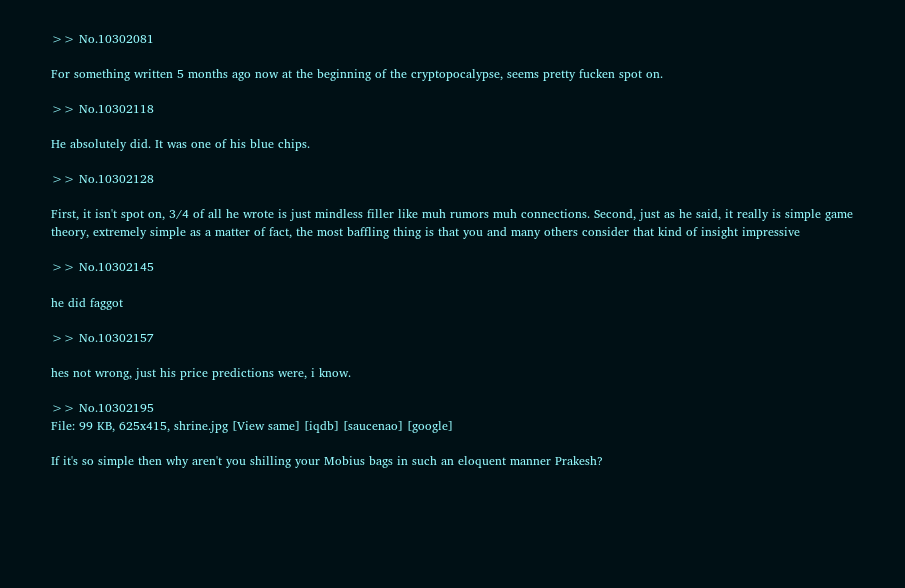>> No.10302081

For something written 5 months ago now at the beginning of the cryptopocalypse, seems pretty fucken spot on.

>> No.10302118

He absolutely did. It was one of his blue chips.

>> No.10302128

First, it isn't spot on, 3/4 of all he wrote is just mindless filler like muh rumors muh connections. Second, just as he said, it really is simple game theory, extremely simple as a matter of fact, the most baffling thing is that you and many others consider that kind of insight impressive

>> No.10302145

he did faggot

>> No.10302157

hes not wrong, just his price predictions were, i know.

>> No.10302195
File: 99 KB, 625x415, shrine.jpg [View same] [iqdb] [saucenao] [google]

If it's so simple then why aren't you shilling your Mobius bags in such an eloquent manner Prakesh?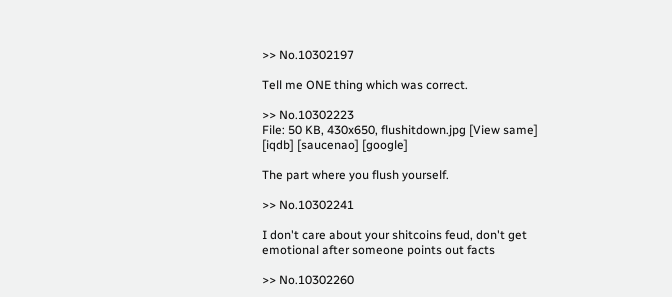>> No.10302197

Tell me ONE thing which was correct.

>> No.10302223
File: 50 KB, 430x650, flushitdown.jpg [View same] [iqdb] [saucenao] [google]

The part where you flush yourself.

>> No.10302241

I don't care about your shitcoins feud, don't get emotional after someone points out facts

>> No.10302260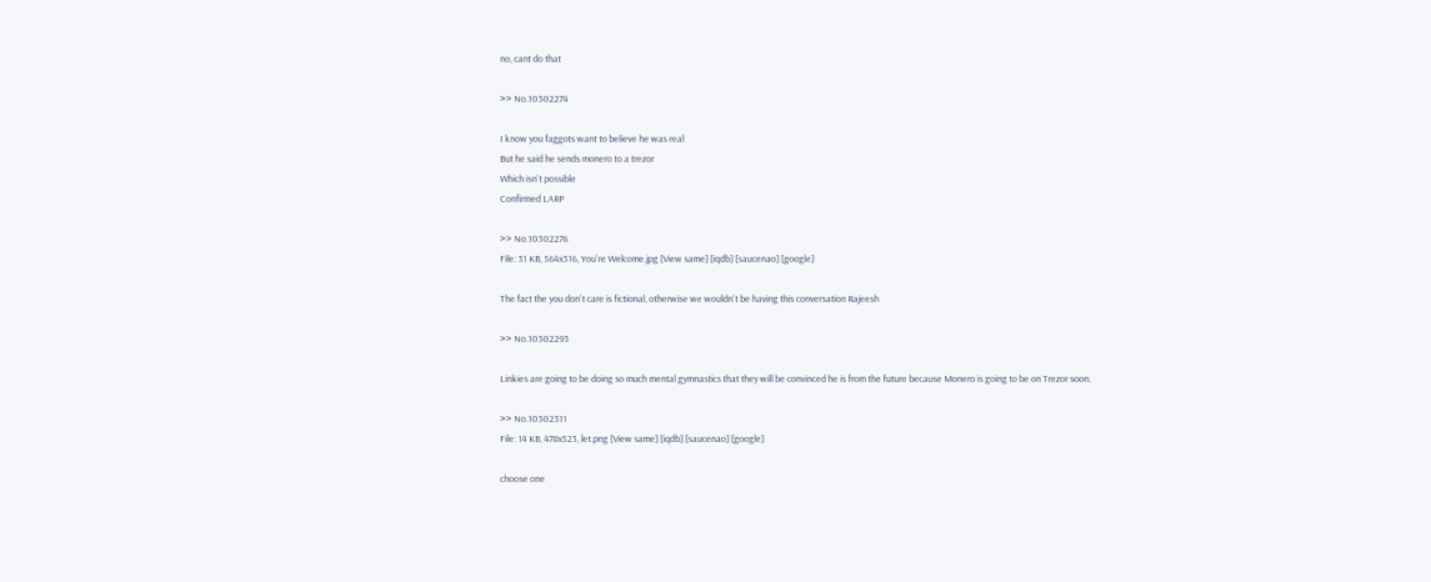no, cant do that

>> No.10302274

I know you faggots want to believe he was real
But he said he sends monero to a trezor
Which isn't possible
Confirmed LARP

>> No.10302276
File: 31 KB, 564x316, You're Welcome.jpg [View same] [iqdb] [saucenao] [google]

The fact the you don't care is fictional, otherwise we wouldn't be having this conversation Rajeesh

>> No.10302293

Linkies are going to be doing so much mental gymnastics that they will be convinced he is from the future because Monero is going to be on Trezor soon.

>> No.10302311
File: 14 KB, 478x523, let.png [View same] [iqdb] [saucenao] [google]

choose one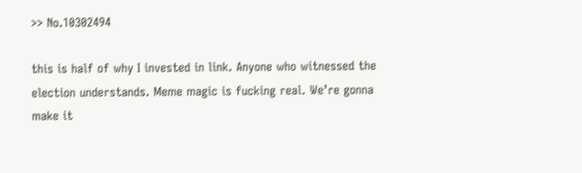>> No.10302494

this is half of why I invested in link. Anyone who witnessed the election understands. Meme magic is fucking real. We’re gonna make it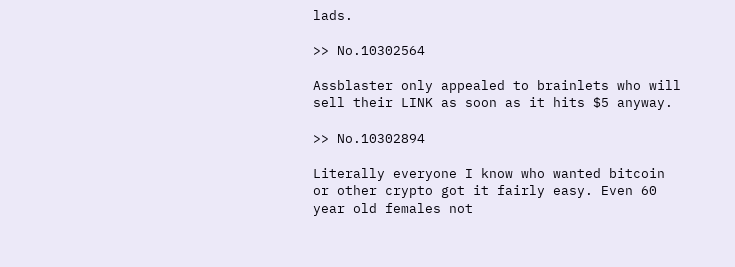lads.

>> No.10302564

Assblaster only appealed to brainlets who will sell their LINK as soon as it hits $5 anyway.

>> No.10302894

Literally everyone I know who wanted bitcoin or other crypto got it fairly easy. Even 60 year old females not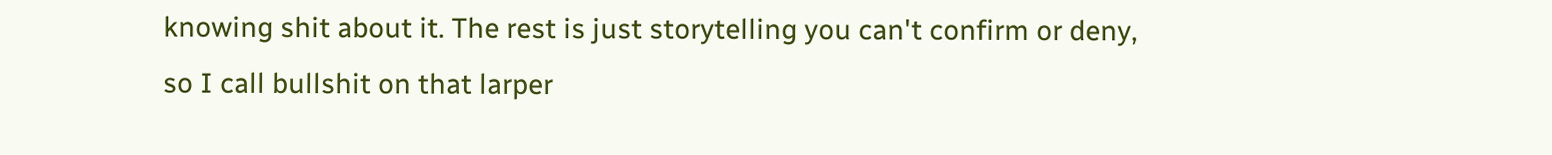knowing shit about it. The rest is just storytelling you can't confirm or deny, so I call bullshit on that larper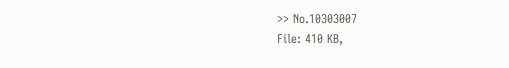>> No.10303007
File: 410 KB,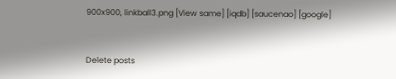900x900, linkball3.png [View same] [iqdb] [saucenao] [google]


Delete posts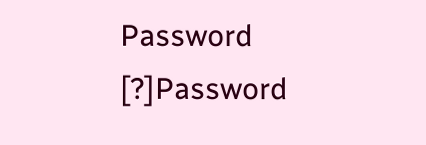Password [?]Password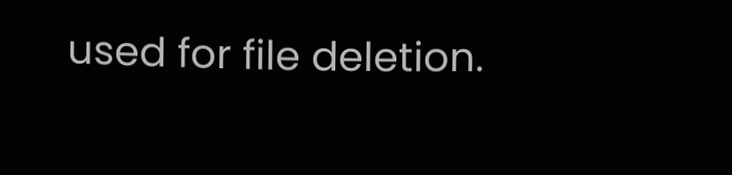used for file deletion.